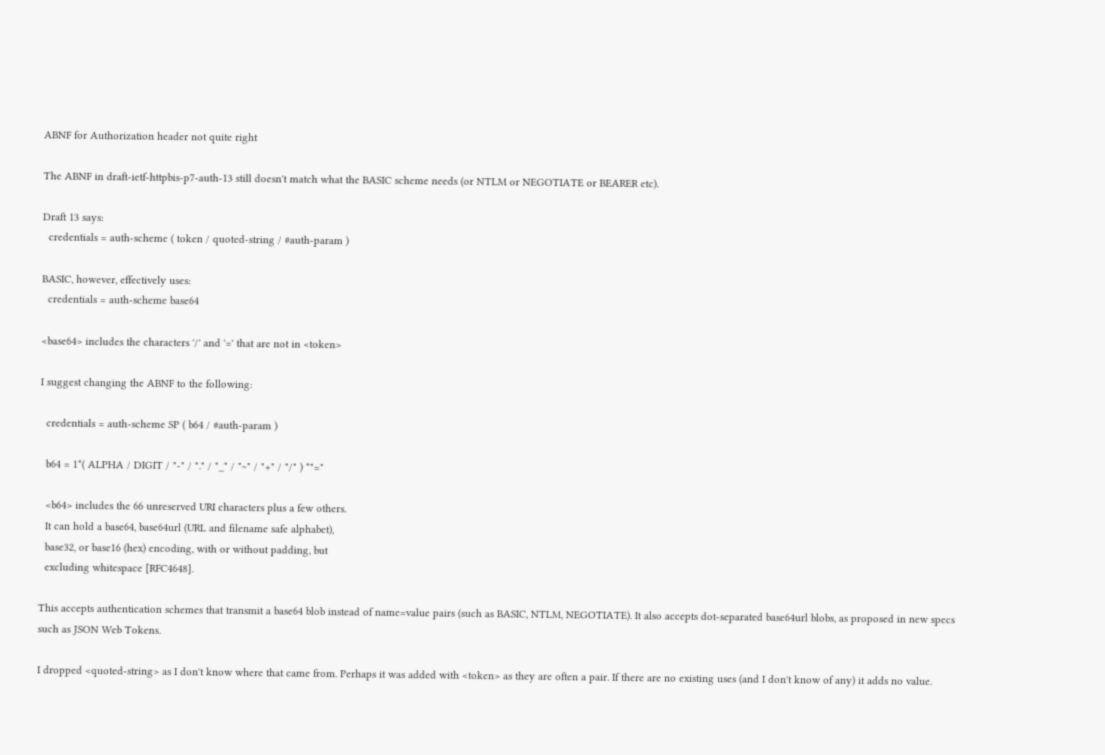ABNF for Authorization header not quite right

The ABNF in draft-ietf-httpbis-p7-auth-13 still doesn't match what the BASIC scheme needs (or NTLM or NEGOTIATE or BEARER etc).

Draft 13 says:
  credentials = auth-scheme ( token / quoted-string / #auth-param )

BASIC, however, effectively uses:
  credentials = auth-scheme base64

<base64> includes the characters '/' and '=' that are not in <token>

I suggest changing the ABNF to the following:

  credentials = auth-scheme SP ( b64 / #auth-param )

  b64 = 1*( ALPHA / DIGIT / "-" / "." / "_" / "~" / "+" / "/" ) *"="

  <b64> includes the 66 unreserved URI characters plus a few others.
  It can hold a base64, base64url (URL and filename safe alphabet),
  base32, or base16 (hex) encoding, with or without padding, but
  excluding whitespace [RFC4648].

This accepts authentication schemes that transmit a base64 blob instead of name=value pairs (such as BASIC, NTLM, NEGOTIATE). It also accepts dot-separated base64url blobs, as proposed in new specs such as JSON Web Tokens.

I dropped <quoted-string> as I don't know where that came from. Perhaps it was added with <token> as they are often a pair. If there are no existing uses (and I don't know of any) it adds no value.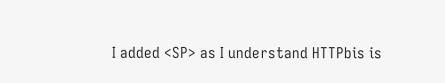I added <SP> as I understand HTTPbis is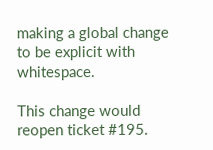making a global change to be explicit with whitespace.

This change would reopen ticket #195.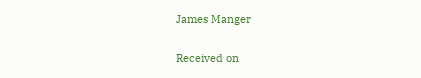James Manger

Received on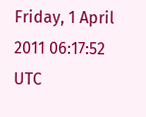Friday, 1 April 2011 06:17:52 UTC